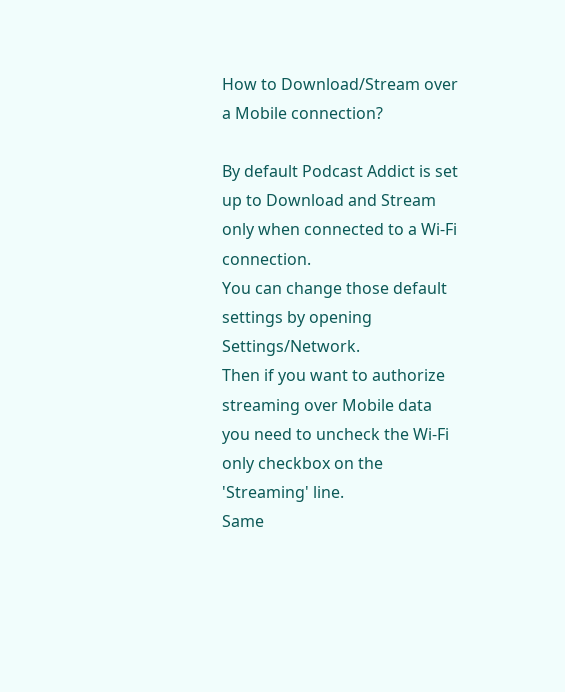How to Download/Stream over a Mobile connection?

By default Podcast Addict is set up to Download and Stream only when connected to a Wi-Fi connection.
You can change those default settings by opening Settings/Network.
Then if you want to authorize streaming over Mobile data you need to uncheck the Wi-Fi only checkbox on the 'Streaming' line.
Same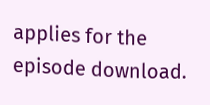applies for the episode download.